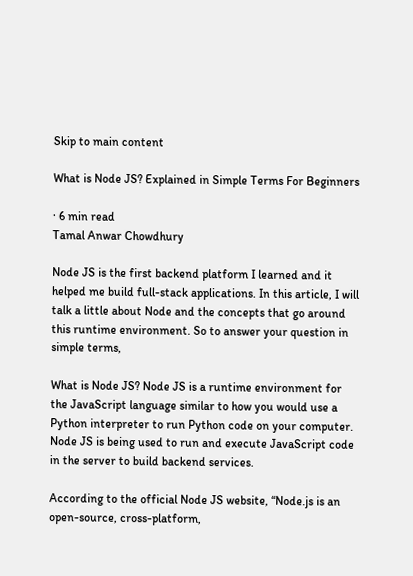Skip to main content

What is Node JS? Explained in Simple Terms For Beginners

· 6 min read
Tamal Anwar Chowdhury

Node JS is the first backend platform I learned and it helped me build full-stack applications. In this article, I will talk a little about Node and the concepts that go around this runtime environment. So to answer your question in simple terms,

What is Node JS? Node JS is a runtime environment for the JavaScript language similar to how you would use a Python interpreter to run Python code on your computer. Node JS is being used to run and execute JavaScript code in the server to build backend services.

According to the official Node JS website, “Node.js is an open-source, cross-platform,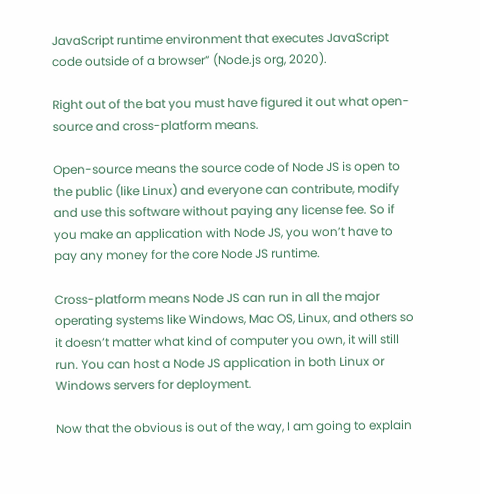JavaScript runtime environment that executes JavaScript code outside of a browser” (Node.js org, 2020).

Right out of the bat you must have figured it out what open-source and cross-platform means.

Open-source means the source code of Node JS is open to the public (like Linux) and everyone can contribute, modify and use this software without paying any license fee. So if you make an application with Node JS, you won’t have to pay any money for the core Node JS runtime.

Cross-platform means Node JS can run in all the major operating systems like Windows, Mac OS, Linux, and others so it doesn’t matter what kind of computer you own, it will still run. You can host a Node JS application in both Linux or Windows servers for deployment.

Now that the obvious is out of the way, I am going to explain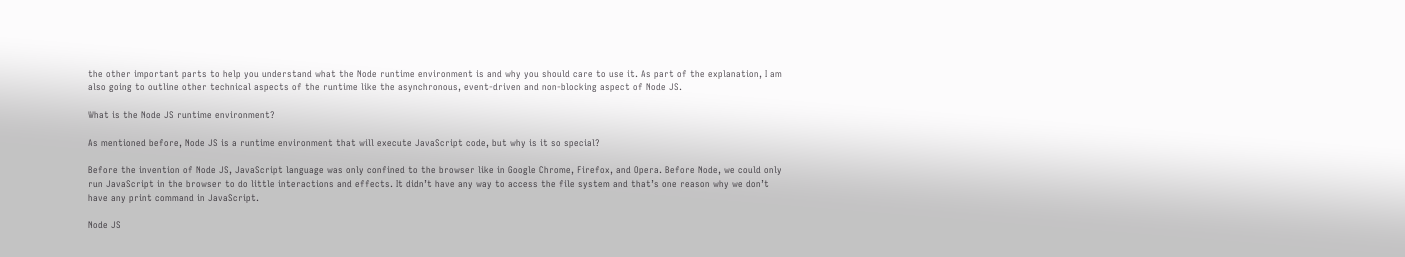the other important parts to help you understand what the Node runtime environment is and why you should care to use it. As part of the explanation, I am also going to outline other technical aspects of the runtime like the asynchronous, event-driven and non-blocking aspect of Node JS.

What is the Node JS runtime environment?

As mentioned before, Node JS is a runtime environment that will execute JavaScript code, but why is it so special?

Before the invention of Node JS, JavaScript language was only confined to the browser like in Google Chrome, Firefox, and Opera. Before Node, we could only run JavaScript in the browser to do little interactions and effects. It didn’t have any way to access the file system and that’s one reason why we don’t have any print command in JavaScript.

Node JS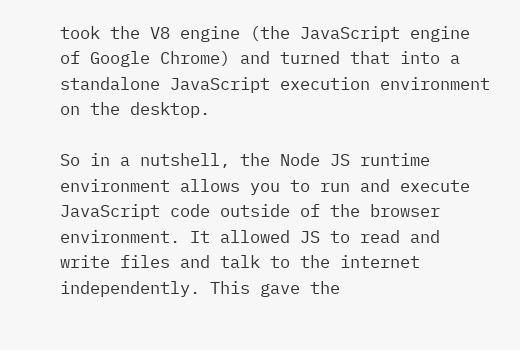took the V8 engine (the JavaScript engine of Google Chrome) and turned that into a standalone JavaScript execution environment on the desktop.

So in a nutshell, the Node JS runtime environment allows you to run and execute JavaScript code outside of the browser environment. It allowed JS to read and write files and talk to the internet independently. This gave the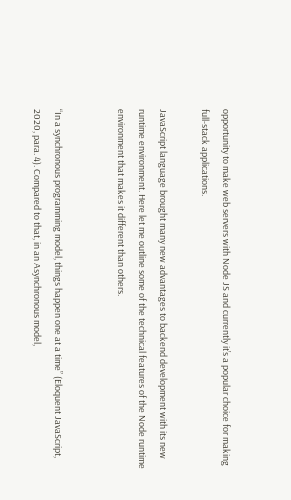opportunity to make web servers with Node JS and currently it’s a popular choice for making full-stack applications.

JavaScript language brought many new advantages to backend development with its new runtime environment. Here let me outline some of the technical features of the Node runtime environment that makes it different than others.


“In a synchronous programming model, things happen one at a time” (Eloquent JavaScript, 2020, para. 4). Compared to that, in an Asynchronous model,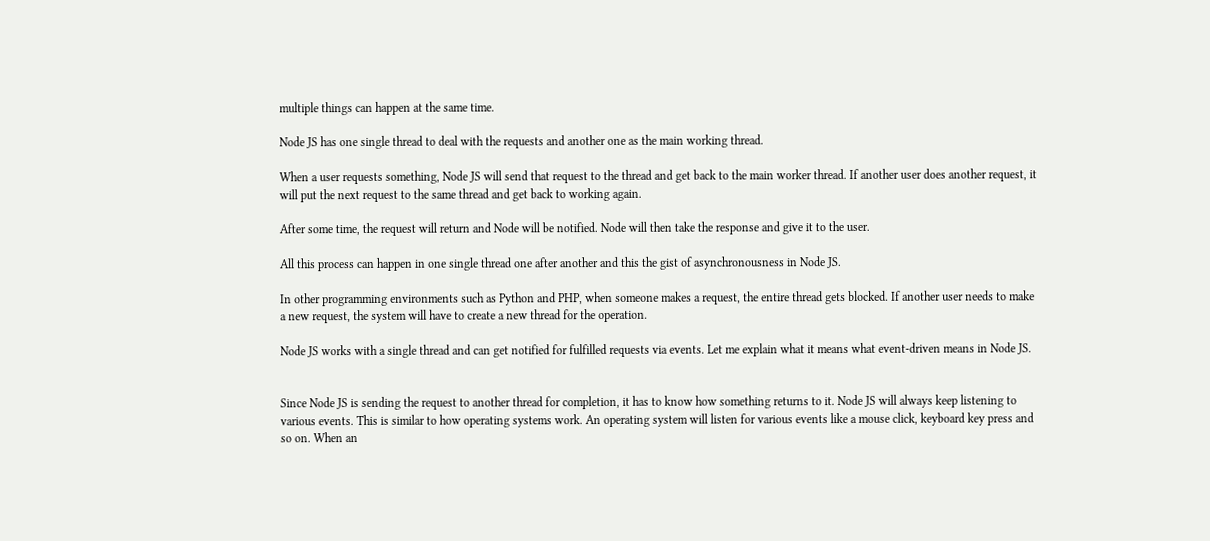multiple things can happen at the same time.

Node JS has one single thread to deal with the requests and another one as the main working thread.

When a user requests something, Node JS will send that request to the thread and get back to the main worker thread. If another user does another request, it will put the next request to the same thread and get back to working again.

After some time, the request will return and Node will be notified. Node will then take the response and give it to the user.

All this process can happen in one single thread one after another and this the gist of asynchronousness in Node JS.

In other programming environments such as Python and PHP, when someone makes a request, the entire thread gets blocked. If another user needs to make a new request, the system will have to create a new thread for the operation.

Node JS works with a single thread and can get notified for fulfilled requests via events. Let me explain what it means what event-driven means in Node JS.


Since Node JS is sending the request to another thread for completion, it has to know how something returns to it. Node JS will always keep listening to various events. This is similar to how operating systems work. An operating system will listen for various events like a mouse click, keyboard key press and so on. When an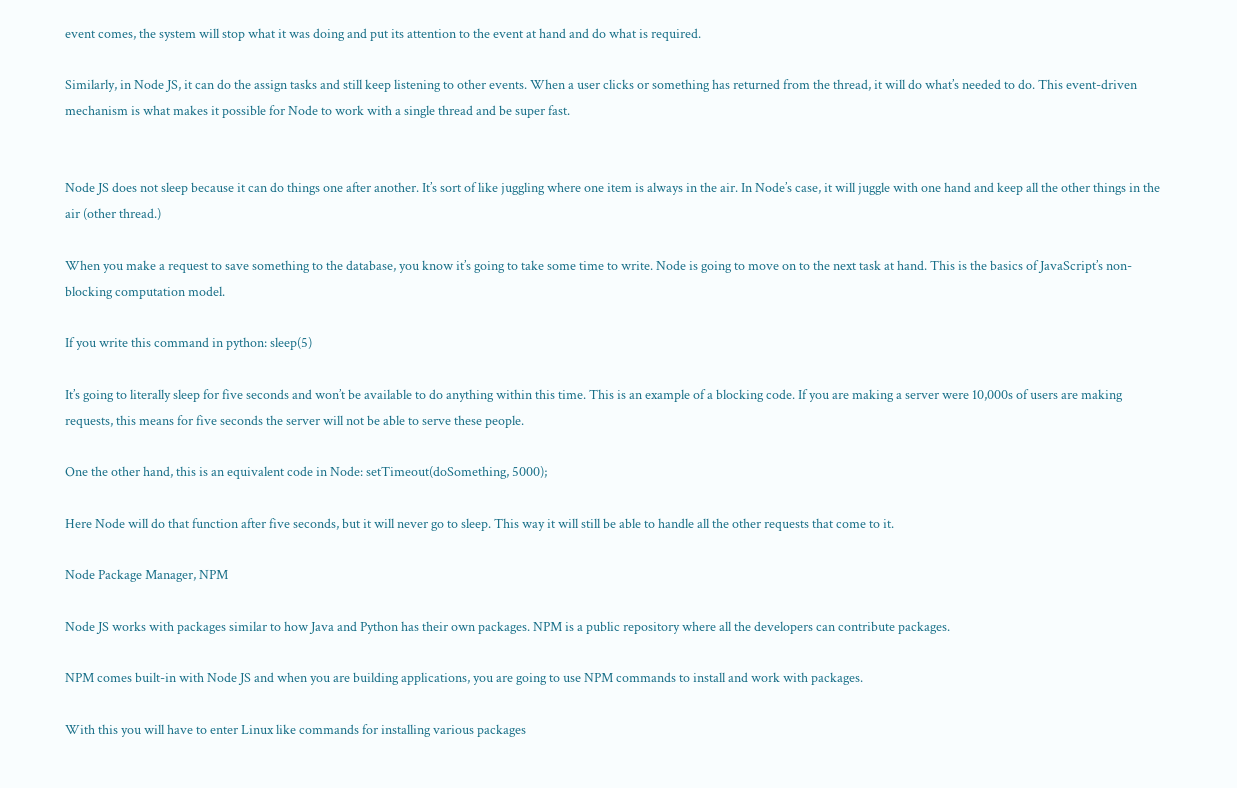event comes, the system will stop what it was doing and put its attention to the event at hand and do what is required.

Similarly, in Node JS, it can do the assign tasks and still keep listening to other events. When a user clicks or something has returned from the thread, it will do what’s needed to do. This event-driven mechanism is what makes it possible for Node to work with a single thread and be super fast.


Node JS does not sleep because it can do things one after another. It’s sort of like juggling where one item is always in the air. In Node’s case, it will juggle with one hand and keep all the other things in the air (other thread.)

When you make a request to save something to the database, you know it’s going to take some time to write. Node is going to move on to the next task at hand. This is the basics of JavaScript’s non-blocking computation model.

If you write this command in python: sleep(5)

It’s going to literally sleep for five seconds and won’t be available to do anything within this time. This is an example of a blocking code. If you are making a server were 10,000s of users are making requests, this means for five seconds the server will not be able to serve these people.

One the other hand, this is an equivalent code in Node: setTimeout(doSomething, 5000);

Here Node will do that function after five seconds, but it will never go to sleep. This way it will still be able to handle all the other requests that come to it.

Node Package Manager, NPM

Node JS works with packages similar to how Java and Python has their own packages. NPM is a public repository where all the developers can contribute packages.

NPM comes built-in with Node JS and when you are building applications, you are going to use NPM commands to install and work with packages.

With this you will have to enter Linux like commands for installing various packages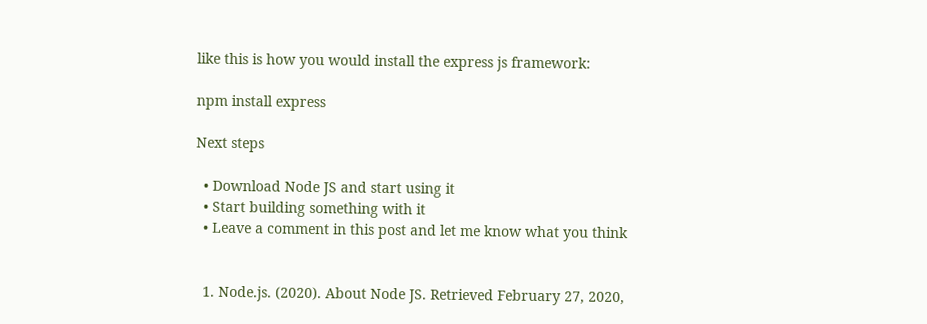like this is how you would install the express js framework:

npm install express

Next steps

  • Download Node JS and start using it
  • Start building something with it
  • Leave a comment in this post and let me know what you think


  1. Node.js. (2020). About Node JS. Retrieved February 27, 2020,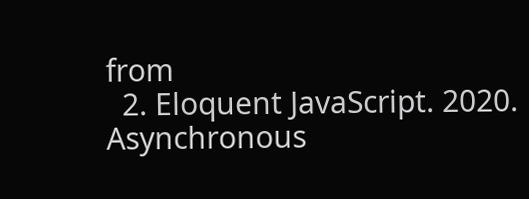from
  2. Eloquent JavaScript. 2020. Asynchronous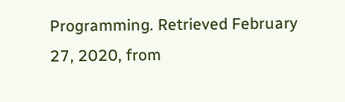Programming. Retrieved February 27, 2020, from